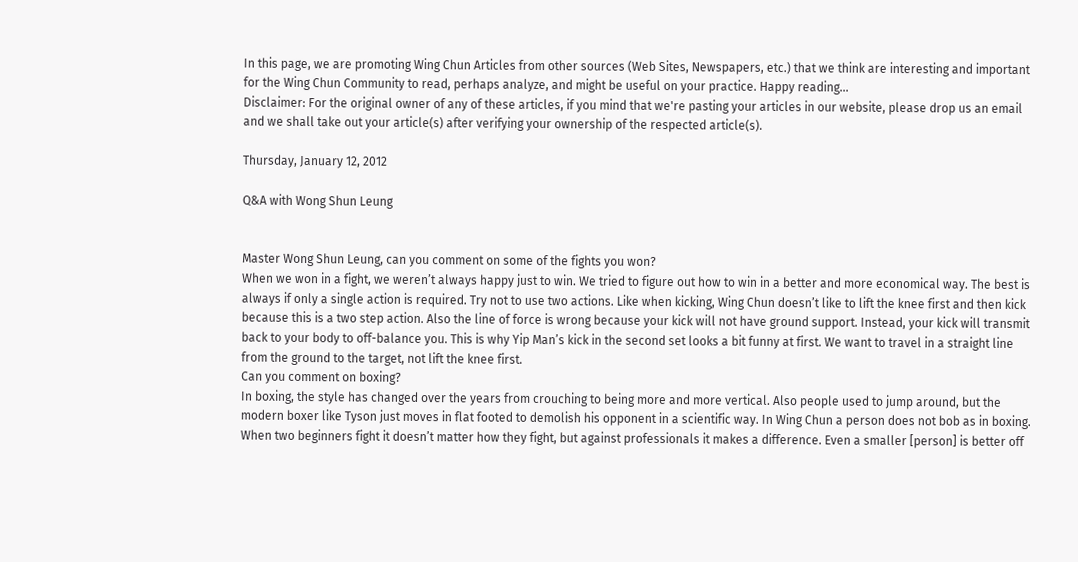In this page, we are promoting Wing Chun Articles from other sources (Web Sites, Newspapers, etc.) that we think are interesting and important for the Wing Chun Community to read, perhaps analyze, and might be useful on your practice. Happy reading...
Disclaimer: For the original owner of any of these articles, if you mind that we're pasting your articles in our website, please drop us an email and we shall take out your article(s) after verifying your ownership of the respected article(s).

Thursday, January 12, 2012

Q&A with Wong Shun Leung


Master Wong Shun Leung, can you comment on some of the fights you won?
When we won in a fight, we weren’t always happy just to win. We tried to figure out how to win in a better and more economical way. The best is always if only a single action is required. Try not to use two actions. Like when kicking, Wing Chun doesn’t like to lift the knee first and then kick because this is a two step action. Also the line of force is wrong because your kick will not have ground support. Instead, your kick will transmit back to your body to off-balance you. This is why Yip Man’s kick in the second set looks a bit funny at first. We want to travel in a straight line from the ground to the target, not lift the knee first.
Can you comment on boxing?
In boxing, the style has changed over the years from crouching to being more and more vertical. Also people used to jump around, but the modern boxer like Tyson just moves in flat footed to demolish his opponent in a scientific way. In Wing Chun a person does not bob as in boxing. When two beginners fight it doesn’t matter how they fight, but against professionals it makes a difference. Even a smaller [person] is better off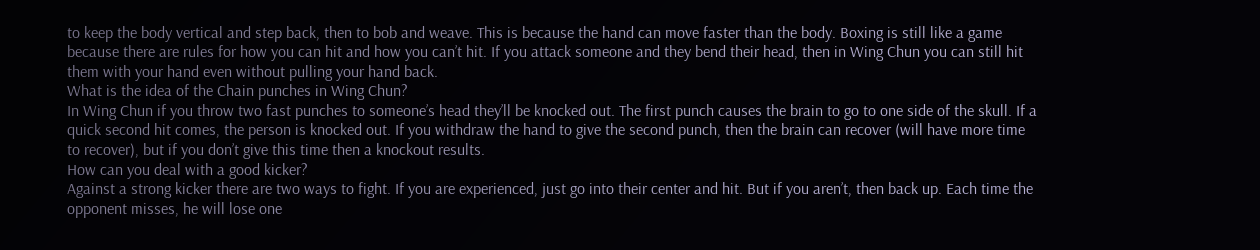to keep the body vertical and step back, then to bob and weave. This is because the hand can move faster than the body. Boxing is still like a game because there are rules for how you can hit and how you can’t hit. If you attack someone and they bend their head, then in Wing Chun you can still hit them with your hand even without pulling your hand back.
What is the idea of the Chain punches in Wing Chun?
In Wing Chun if you throw two fast punches to someone’s head they’ll be knocked out. The first punch causes the brain to go to one side of the skull. If a quick second hit comes, the person is knocked out. If you withdraw the hand to give the second punch, then the brain can recover (will have more time to recover), but if you don’t give this time then a knockout results.
How can you deal with a good kicker?
Against a strong kicker there are two ways to fight. If you are experienced, just go into their center and hit. But if you aren’t, then back up. Each time the opponent misses, he will lose one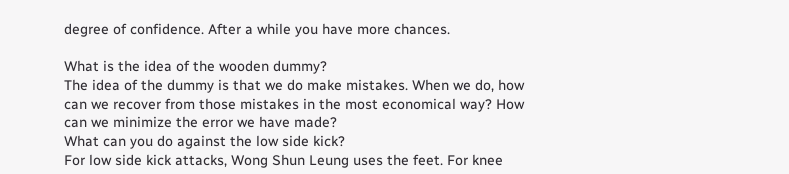degree of confidence. After a while you have more chances.

What is the idea of the wooden dummy?
The idea of the dummy is that we do make mistakes. When we do, how can we recover from those mistakes in the most economical way? How can we minimize the error we have made?
What can you do against the low side kick?
For low side kick attacks, Wong Shun Leung uses the feet. For knee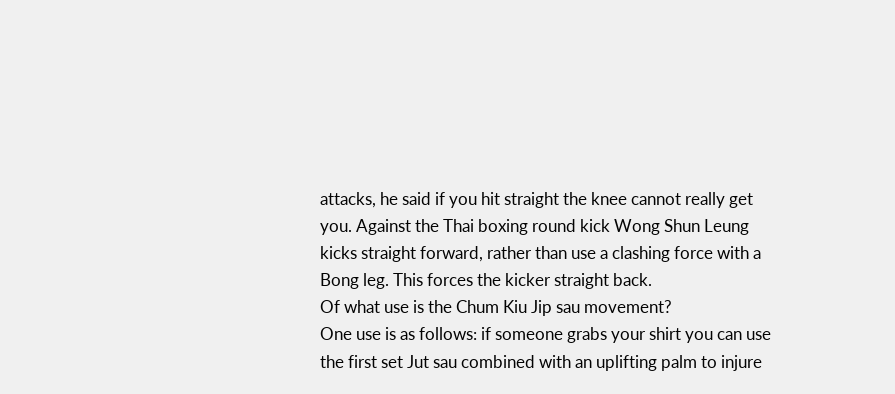attacks, he said if you hit straight the knee cannot really get you. Against the Thai boxing round kick Wong Shun Leung kicks straight forward, rather than use a clashing force with a Bong leg. This forces the kicker straight back.
Of what use is the Chum Kiu Jip sau movement?
One use is as follows: if someone grabs your shirt you can use the first set Jut sau combined with an uplifting palm to injure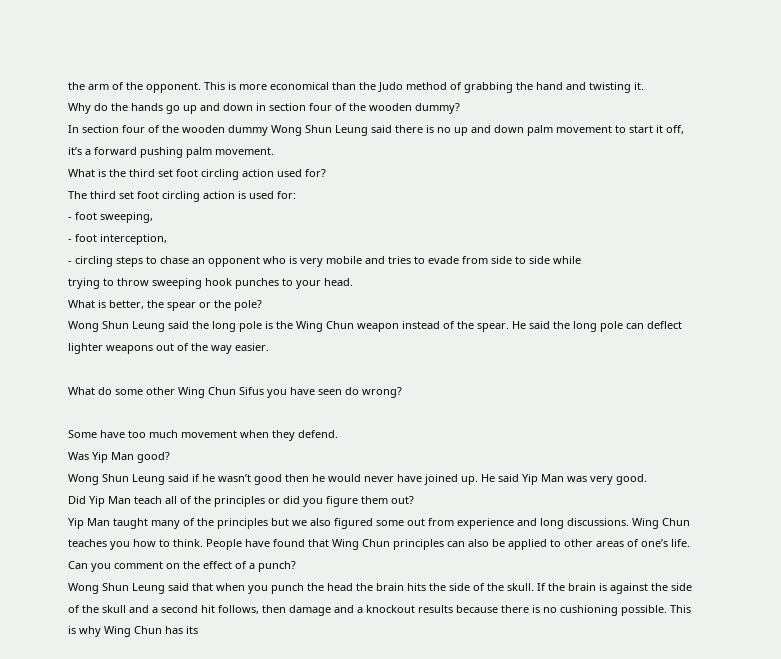the arm of the opponent. This is more economical than the Judo method of grabbing the hand and twisting it.
Why do the hands go up and down in section four of the wooden dummy?
In section four of the wooden dummy Wong Shun Leung said there is no up and down palm movement to start it off, it’s a forward pushing palm movement.
What is the third set foot circling action used for?
The third set foot circling action is used for:
- foot sweeping,
- foot interception,
- circling steps to chase an opponent who is very mobile and tries to evade from side to side while
trying to throw sweeping hook punches to your head.
What is better, the spear or the pole?
Wong Shun Leung said the long pole is the Wing Chun weapon instead of the spear. He said the long pole can deflect lighter weapons out of the way easier.

What do some other Wing Chun Sifus you have seen do wrong?

Some have too much movement when they defend.
Was Yip Man good?
Wong Shun Leung said if he wasn’t good then he would never have joined up. He said Yip Man was very good.
Did Yip Man teach all of the principles or did you figure them out?
Yip Man taught many of the principles but we also figured some out from experience and long discussions. Wing Chun teaches you how to think. People have found that Wing Chun principles can also be applied to other areas of one’s life.
Can you comment on the effect of a punch?
Wong Shun Leung said that when you punch the head the brain hits the side of the skull. If the brain is against the side of the skull and a second hit follows, then damage and a knockout results because there is no cushioning possible. This is why Wing Chun has its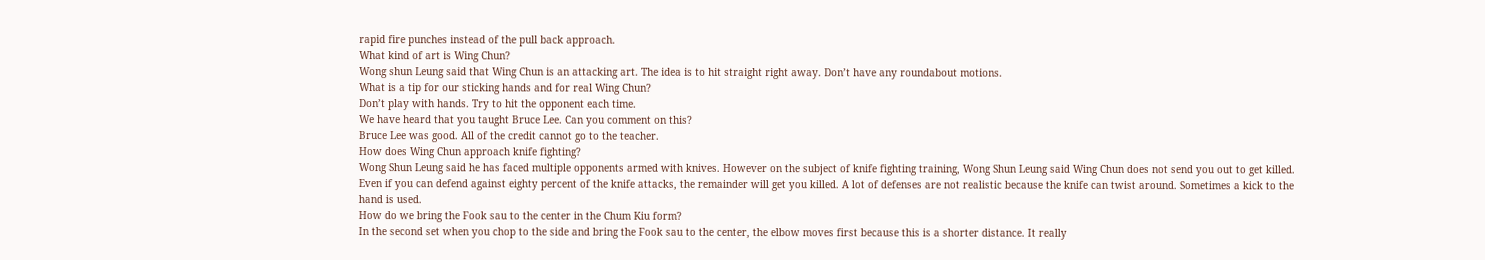rapid fire punches instead of the pull back approach.
What kind of art is Wing Chun?
Wong shun Leung said that Wing Chun is an attacking art. The idea is to hit straight right away. Don’t have any roundabout motions.
What is a tip for our sticking hands and for real Wing Chun?
Don’t play with hands. Try to hit the opponent each time.
We have heard that you taught Bruce Lee. Can you comment on this?
Bruce Lee was good. All of the credit cannot go to the teacher.
How does Wing Chun approach knife fighting?
Wong Shun Leung said he has faced multiple opponents armed with knives. However on the subject of knife fighting training, Wong Shun Leung said Wing Chun does not send you out to get killed. Even if you can defend against eighty percent of the knife attacks, the remainder will get you killed. A lot of defenses are not realistic because the knife can twist around. Sometimes a kick to the hand is used.
How do we bring the Fook sau to the center in the Chum Kiu form?
In the second set when you chop to the side and bring the Fook sau to the center, the elbow moves first because this is a shorter distance. It really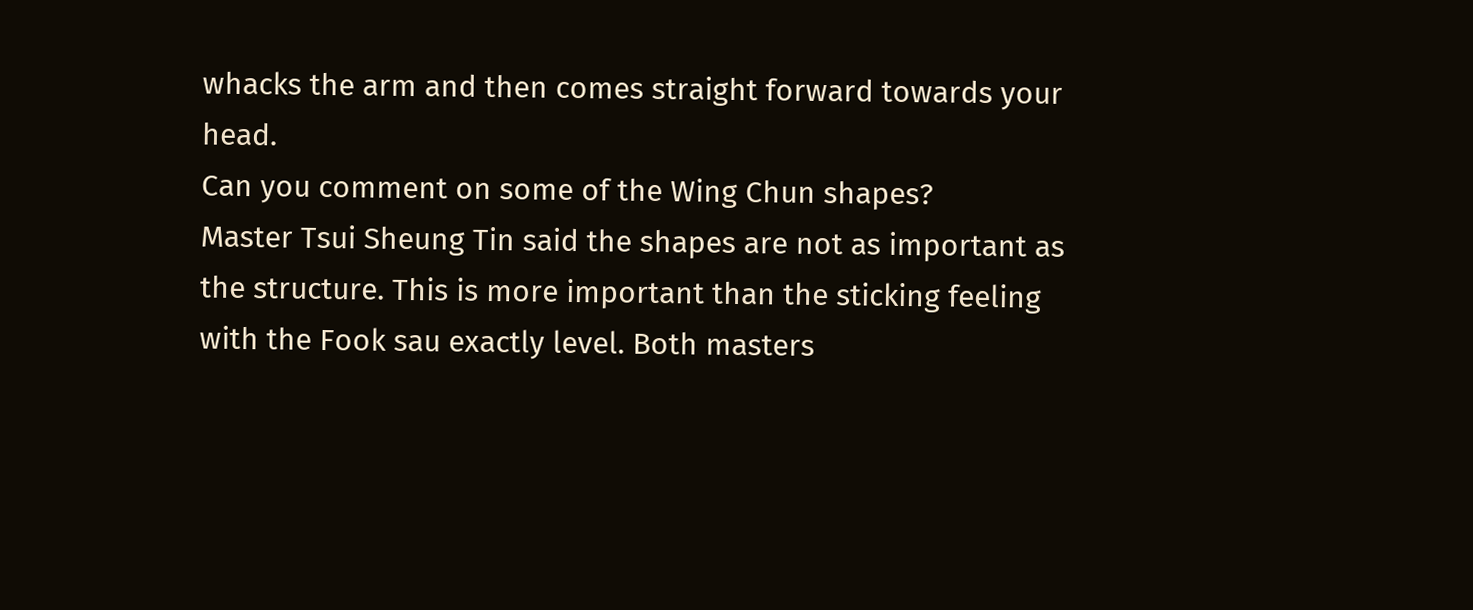whacks the arm and then comes straight forward towards your head.
Can you comment on some of the Wing Chun shapes?
Master Tsui Sheung Tin said the shapes are not as important as the structure. This is more important than the sticking feeling with the Fook sau exactly level. Both masters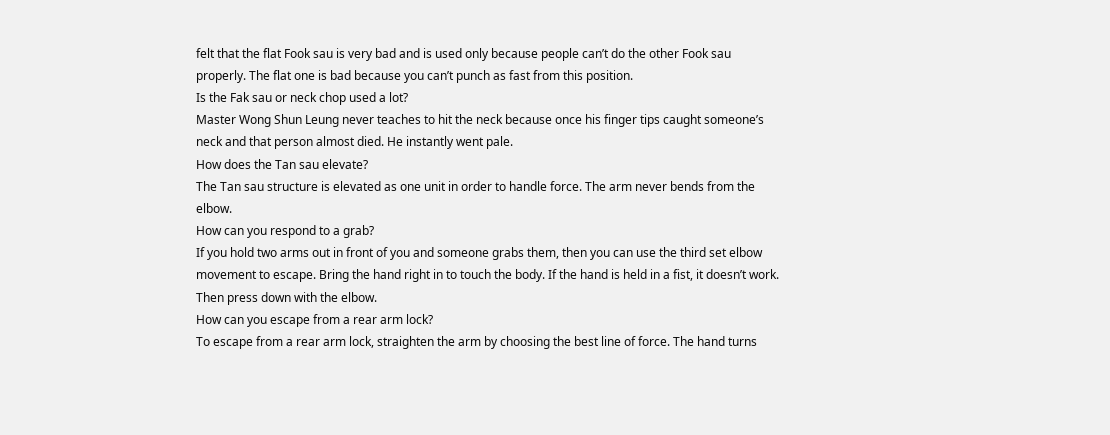felt that the flat Fook sau is very bad and is used only because people can’t do the other Fook sau properly. The flat one is bad because you can’t punch as fast from this position.
Is the Fak sau or neck chop used a lot?
Master Wong Shun Leung never teaches to hit the neck because once his finger tips caught someone’s neck and that person almost died. He instantly went pale.
How does the Tan sau elevate?
The Tan sau structure is elevated as one unit in order to handle force. The arm never bends from the elbow.
How can you respond to a grab?
If you hold two arms out in front of you and someone grabs them, then you can use the third set elbow movement to escape. Bring the hand right in to touch the body. If the hand is held in a fist, it doesn’t work. Then press down with the elbow.
How can you escape from a rear arm lock?
To escape from a rear arm lock, straighten the arm by choosing the best line of force. The hand turns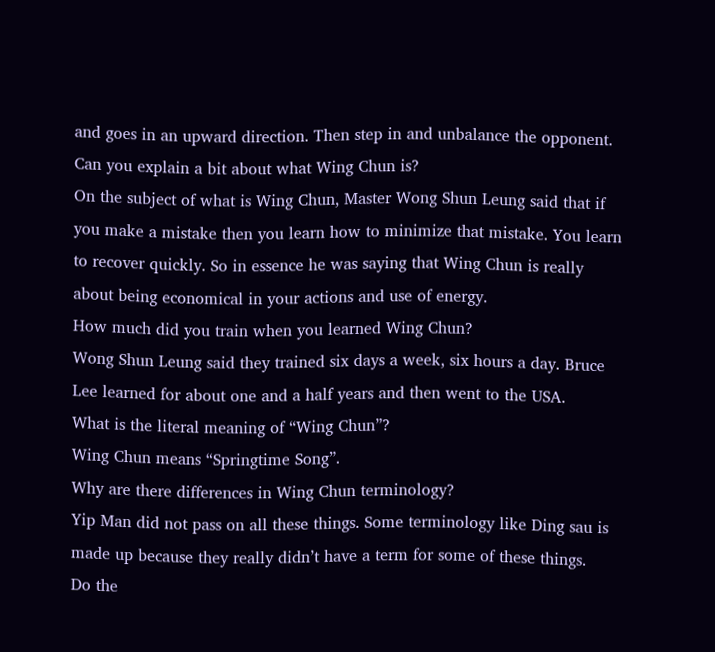and goes in an upward direction. Then step in and unbalance the opponent.
Can you explain a bit about what Wing Chun is?
On the subject of what is Wing Chun, Master Wong Shun Leung said that if you make a mistake then you learn how to minimize that mistake. You learn to recover quickly. So in essence he was saying that Wing Chun is really about being economical in your actions and use of energy.
How much did you train when you learned Wing Chun?
Wong Shun Leung said they trained six days a week, six hours a day. Bruce Lee learned for about one and a half years and then went to the USA.
What is the literal meaning of “Wing Chun”?
Wing Chun means “Springtime Song”.
Why are there differences in Wing Chun terminology?
Yip Man did not pass on all these things. Some terminology like Ding sau is made up because they really didn’t have a term for some of these things.
Do the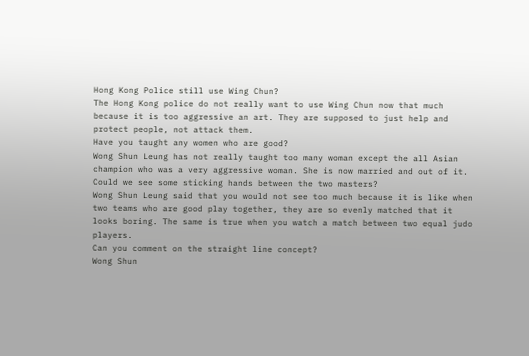Hong Kong Police still use Wing Chun?
The Hong Kong police do not really want to use Wing Chun now that much because it is too aggressive an art. They are supposed to just help and protect people, not attack them.
Have you taught any women who are good?
Wong Shun Leung has not really taught too many woman except the all Asian champion who was a very aggressive woman. She is now married and out of it.
Could we see some sticking hands between the two masters?
Wong Shun Leung said that you would not see too much because it is like when two teams who are good play together, they are so evenly matched that it looks boring. The same is true when you watch a match between two equal judo players.
Can you comment on the straight line concept?
Wong Shun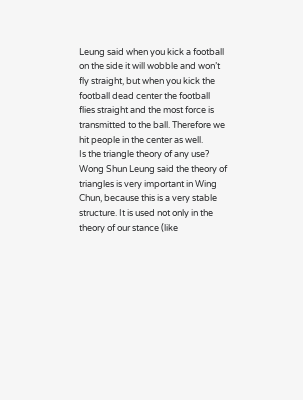Leung said when you kick a football on the side it will wobble and won’t fly straight, but when you kick the football dead center the football flies straight and the most force is transmitted to the ball. Therefore we hit people in the center as well.
Is the triangle theory of any use?
Wong Shun Leung said the theory of triangles is very important in Wing Chun, because this is a very stable structure. It is used not only in the theory of our stance (like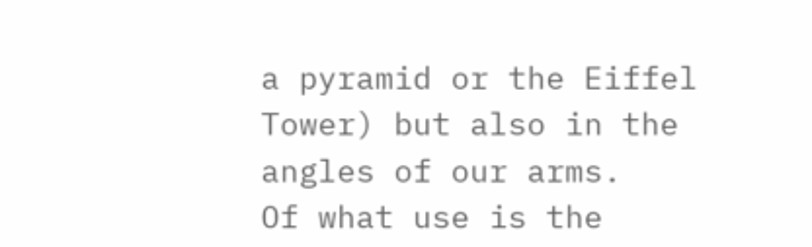a pyramid or the Eiffel Tower) but also in the angles of our arms.
Of what use is the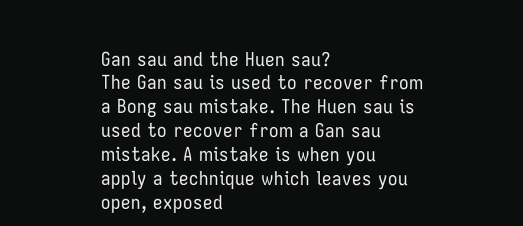Gan sau and the Huen sau?
The Gan sau is used to recover from a Bong sau mistake. The Huen sau is used to recover from a Gan sau mistake. A mistake is when you apply a technique which leaves you open, exposed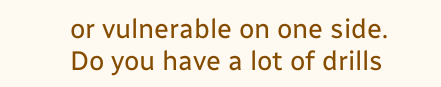or vulnerable on one side.
Do you have a lot of drills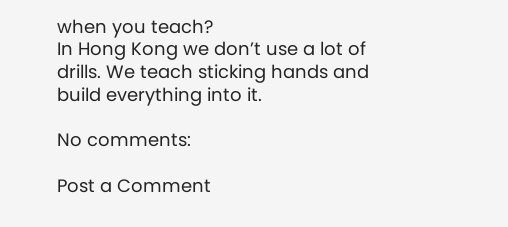when you teach?
In Hong Kong we don’t use a lot of drills. We teach sticking hands and build everything into it.

No comments:

Post a Comment